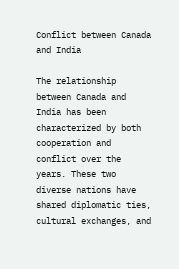Conflict between Canada and India

The relationship between Canada and India has been characterized by both cooperation and conflict over the years. These two diverse nations have shared diplomatic ties, cultural exchanges, and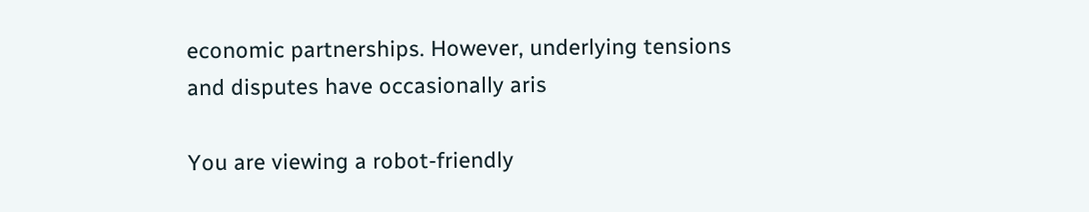economic partnerships. However, underlying tensions and disputes have occasionally aris

You are viewing a robot-friendly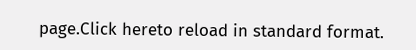page.Click hereto reload in standard format.